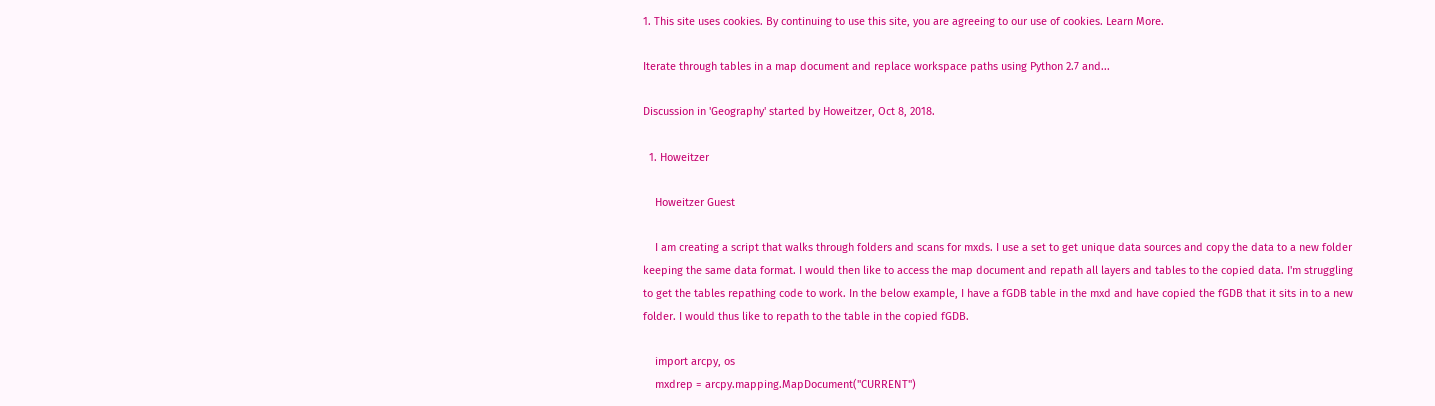1. This site uses cookies. By continuing to use this site, you are agreeing to our use of cookies. Learn More.

Iterate through tables in a map document and replace workspace paths using Python 2.7 and...

Discussion in 'Geography' started by Howeitzer, Oct 8, 2018.

  1. Howeitzer

    Howeitzer Guest

    I am creating a script that walks through folders and scans for mxds. I use a set to get unique data sources and copy the data to a new folder keeping the same data format. I would then like to access the map document and repath all layers and tables to the copied data. I'm struggling to get the tables repathing code to work. In the below example, I have a fGDB table in the mxd and have copied the fGDB that it sits in to a new folder. I would thus like to repath to the table in the copied fGDB.

    import arcpy, os
    mxdrep = arcpy.mapping.MapDocument("CURRENT")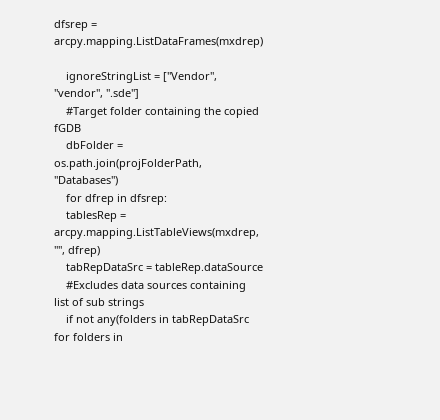dfsrep = arcpy.mapping.ListDataFrames(mxdrep)

    ignoreStringList = ["Vendor", "vendor", ".sde"]
    #Target folder containing the copied fGDB
    dbFolder = os.path.join(projFolderPath, "Databases")
    for dfrep in dfsrep:
    tablesRep = arcpy.mapping.ListTableViews(mxdrep, "", dfrep)
    tabRepDataSrc = tableRep.dataSource
    #Excludes data sources containing list of sub strings
    if not any(folders in tabRepDataSrc for folders in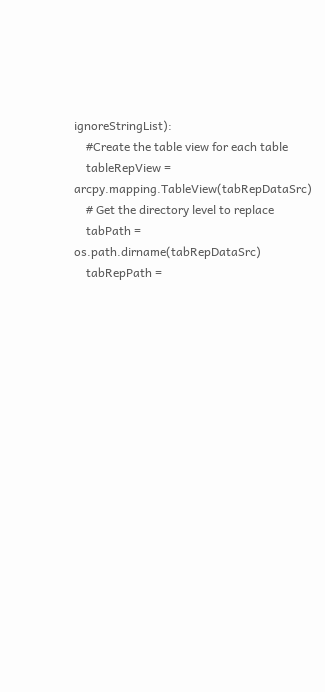ignoreStringList):
    #Create the table view for each table
    tableRepView = arcpy.mapping.TableView(tabRepDataSrc)
    # Get the directory level to replace
    tabPath = os.path.dirname(tabRepDataSrc)
    tabRepPath =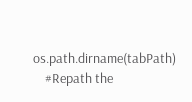os.path.dirname(tabPath)
    #Repath the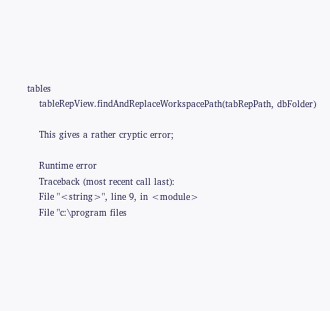tables
    tableRepView.findAndReplaceWorkspacePath(tabRepPath, dbFolder)

    This gives a rather cryptic error;

    Runtime error
    Traceback (most recent call last):
    File "<string>", line 9, in <module>
    File "c:\program files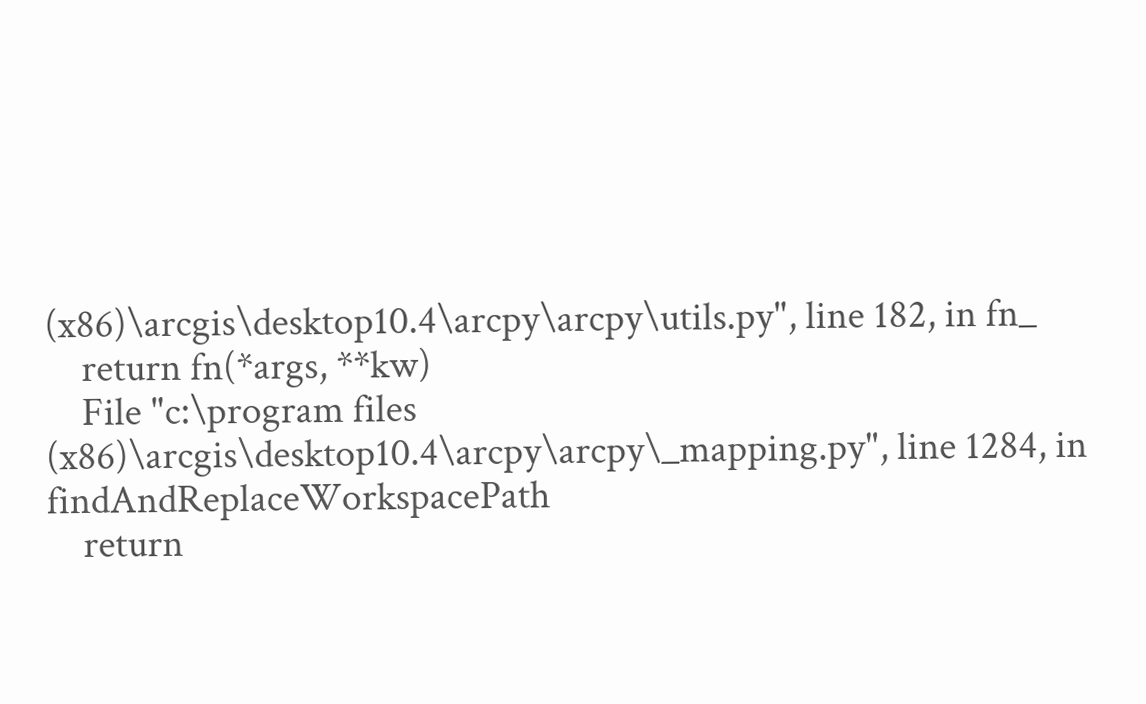(x86)\arcgis\desktop10.4\arcpy\arcpy\utils.py", line 182, in fn_
    return fn(*args, **kw)
    File "c:\program files (x86)\arcgis\desktop10.4\arcpy\arcpy\_mapping.py", line 1284, in findAndReplaceWorkspacePath
    return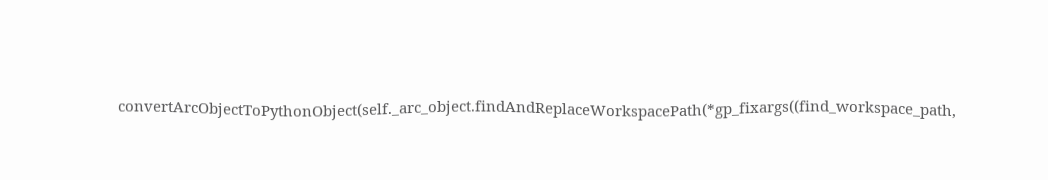convertArcObjectToPythonObject(self._arc_object.findAndReplaceWorkspacePath(*gp_fixargs((find_workspace_path,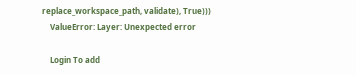replace_workspace_path, validate), True)))
    ValueError: Layer: Unexpected error

    Login To add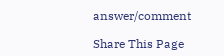answer/comment

Share This Page